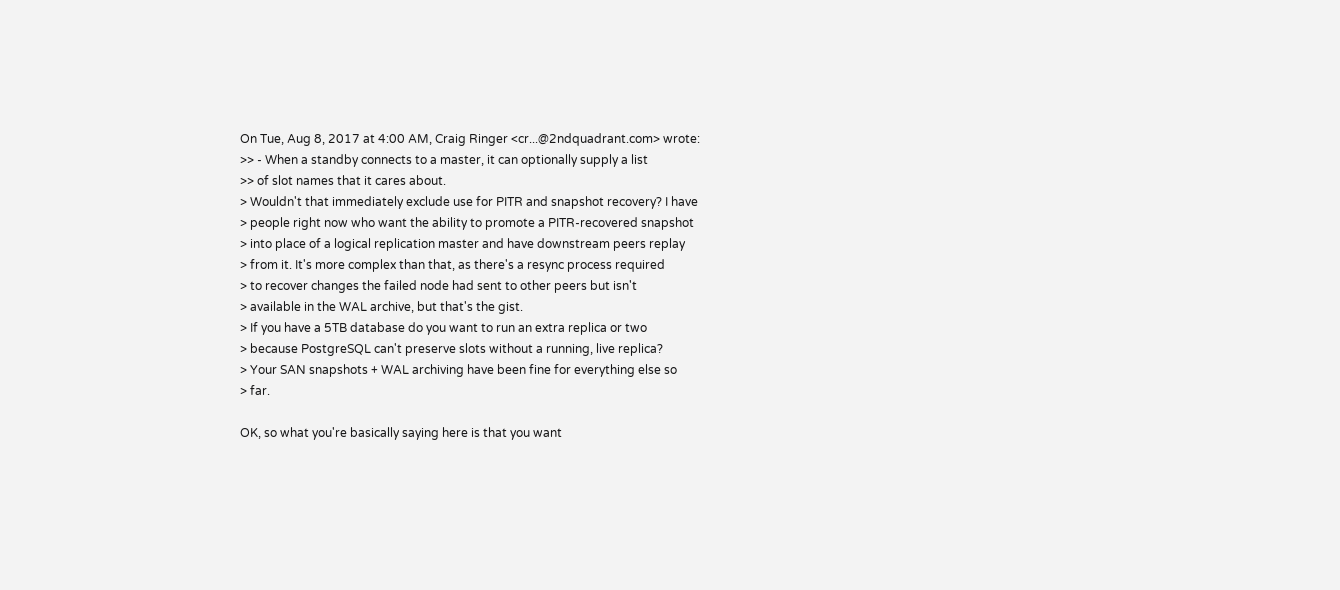On Tue, Aug 8, 2017 at 4:00 AM, Craig Ringer <cr...@2ndquadrant.com> wrote:
>> - When a standby connects to a master, it can optionally supply a list
>> of slot names that it cares about.
> Wouldn't that immediately exclude use for PITR and snapshot recovery? I have
> people right now who want the ability to promote a PITR-recovered snapshot
> into place of a logical replication master and have downstream peers replay
> from it. It's more complex than that, as there's a resync process required
> to recover changes the failed node had sent to other peers but isn't
> available in the WAL archive, but that's the gist.
> If you have a 5TB database do you want to run an extra replica or two
> because PostgreSQL can't preserve slots without a running, live replica?
> Your SAN snapshots + WAL archiving have been fine for everything else so
> far.

OK, so what you're basically saying here is that you want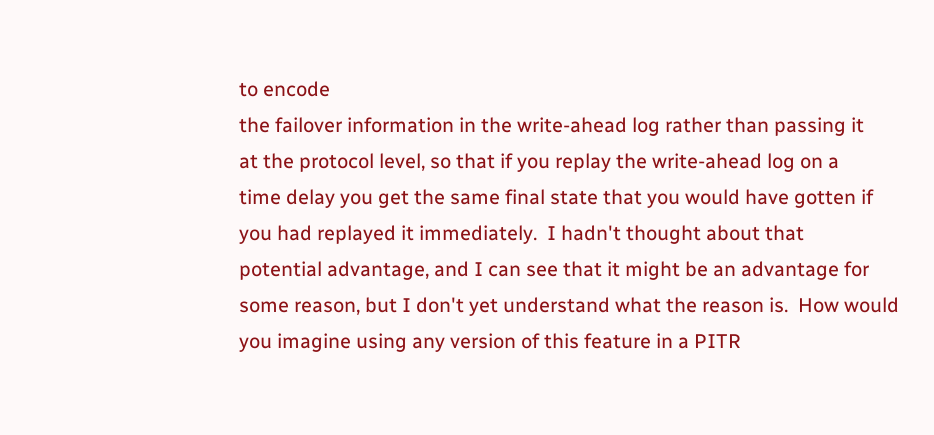to encode
the failover information in the write-ahead log rather than passing it
at the protocol level, so that if you replay the write-ahead log on a
time delay you get the same final state that you would have gotten if
you had replayed it immediately.  I hadn't thought about that
potential advantage, and I can see that it might be an advantage for
some reason, but I don't yet understand what the reason is.  How would
you imagine using any version of this feature in a PITR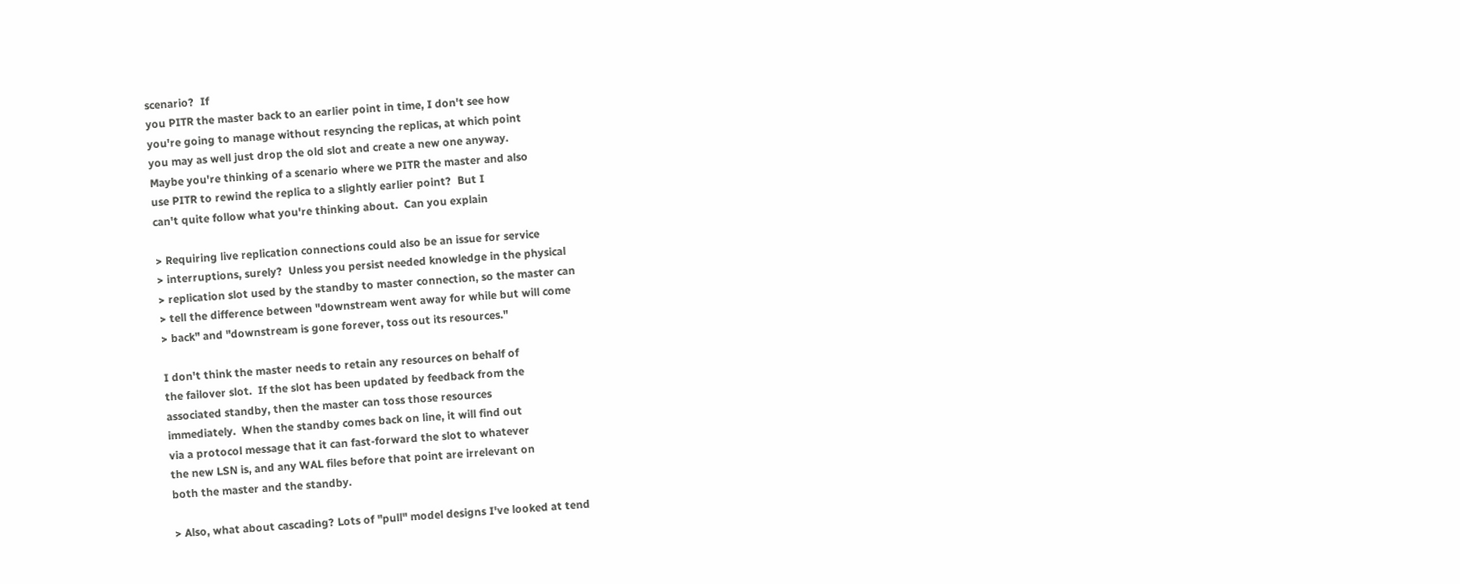scenario?  If
you PITR the master back to an earlier point in time, I don't see how
you're going to manage without resyncing the replicas, at which point
you may as well just drop the old slot and create a new one anyway.
Maybe you're thinking of a scenario where we PITR the master and also
use PITR to rewind the replica to a slightly earlier point?  But I
can't quite follow what you're thinking about.  Can you explain

> Requiring live replication connections could also be an issue for service
> interruptions, surely?  Unless you persist needed knowledge in the physical
> replication slot used by the standby to master connection, so the master can
> tell the difference between "downstream went away for while but will come
> back" and "downstream is gone forever, toss out its resources."

I don't think the master needs to retain any resources on behalf of
the failover slot.  If the slot has been updated by feedback from the
associated standby, then the master can toss those resources
immediately.  When the standby comes back on line, it will find out
via a protocol message that it can fast-forward the slot to whatever
the new LSN is, and any WAL files before that point are irrelevant on
both the master and the standby.

> Also, what about cascading? Lots of "pull" model designs I've looked at tend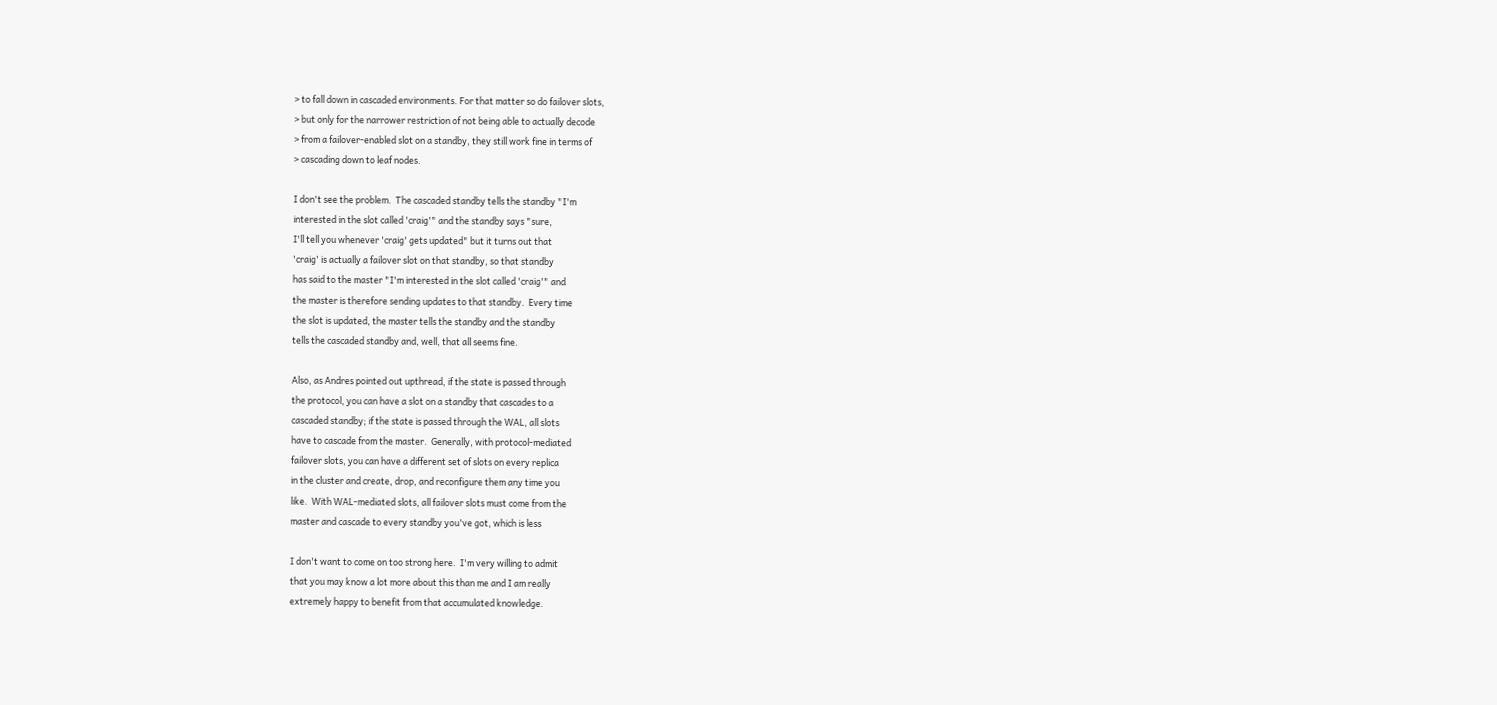> to fall down in cascaded environments. For that matter so do failover slots,
> but only for the narrower restriction of not being able to actually decode
> from a failover-enabled slot on a standby, they still work fine in terms of
> cascading down to leaf nodes.

I don't see the problem.  The cascaded standby tells the standby "I'm
interested in the slot called 'craig'" and the standby says "sure,
I'll tell you whenever 'craig' gets updated" but it turns out that
'craig' is actually a failover slot on that standby, so that standby
has said to the master "I'm interested in the slot called 'craig'" and
the master is therefore sending updates to that standby.  Every time
the slot is updated, the master tells the standby and the standby
tells the cascaded standby and, well, that all seems fine.

Also, as Andres pointed out upthread, if the state is passed through
the protocol, you can have a slot on a standby that cascades to a
cascaded standby; if the state is passed through the WAL, all slots
have to cascade from the master.  Generally, with protocol-mediated
failover slots, you can have a different set of slots on every replica
in the cluster and create, drop, and reconfigure them any time you
like.  With WAL-mediated slots, all failover slots must come from the
master and cascade to every standby you've got, which is less

I don't want to come on too strong here.  I'm very willing to admit
that you may know a lot more about this than me and I am really
extremely happy to benefit from that accumulated knowledge.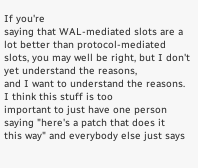If you're
saying that WAL-mediated slots are a lot better than protocol-mediated
slots, you may well be right, but I don't yet understand the reasons,
and I want to understand the reasons.  I think this stuff is too
important to just have one person saying "here's a patch that does it
this way" and everybody else just says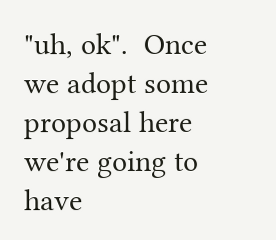"uh, ok".  Once we adopt some
proposal here we're going to have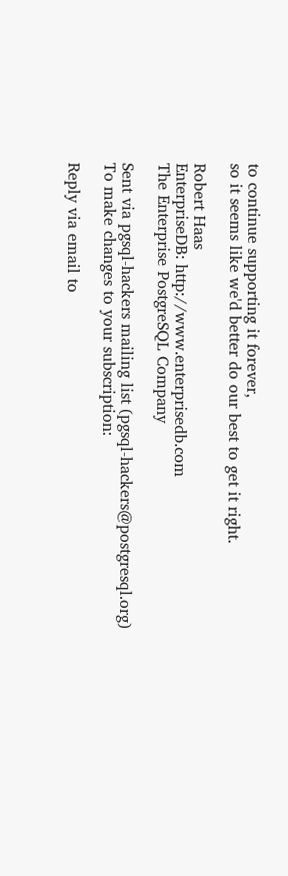to continue supporting it forever,
so it seems like we'd better do our best to get it right.

Robert Haas
EnterpriseDB: http://www.enterprisedb.com
The Enterprise PostgreSQL Company

Sent via pgsql-hackers mailing list (pgsql-hackers@postgresql.org)
To make changes to your subscription:

Reply via email to